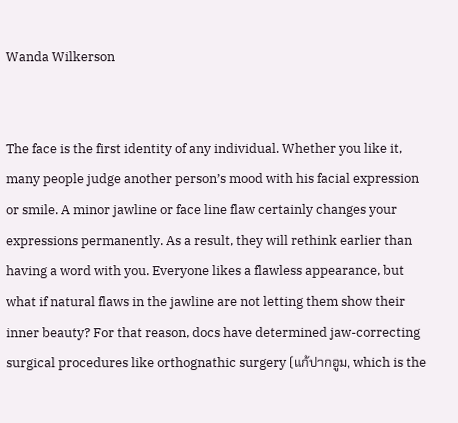Wanda Wilkerson


The face is the first identity of any individual. Whether you like it, many people judge another person’s mood with his facial expression or smile. A minor jawline or face line flaw certainly changes your expressions permanently. As a result, they will rethink earlier than having a word with you. Everyone likes a flawless appearance, but what if natural flaws in the jawline are not letting them show their inner beauty? For that reason, docs have determined jaw-correcting surgical procedures like orthognathic surgery (แก้ปากอูม, which is the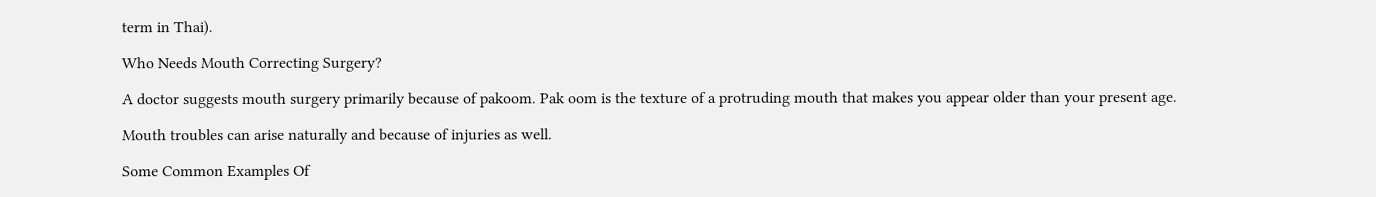term in Thai).

Who Needs Mouth Correcting Surgery?

A doctor suggests mouth surgery primarily because of pakoom. Pak oom is the texture of a protruding mouth that makes you appear older than your present age.

Mouth troubles can arise naturally and because of injuries as well.

Some Common Examples Of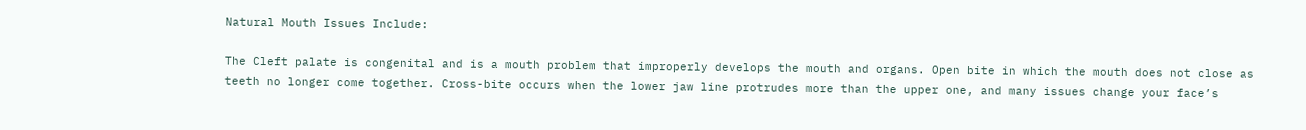Natural Mouth Issues Include:

The Cleft palate is congenital and is a mouth problem that improperly develops the mouth and organs. Open bite in which the mouth does not close as teeth no longer come together. Cross-bite occurs when the lower jaw line protrudes more than the upper one, and many issues change your face’s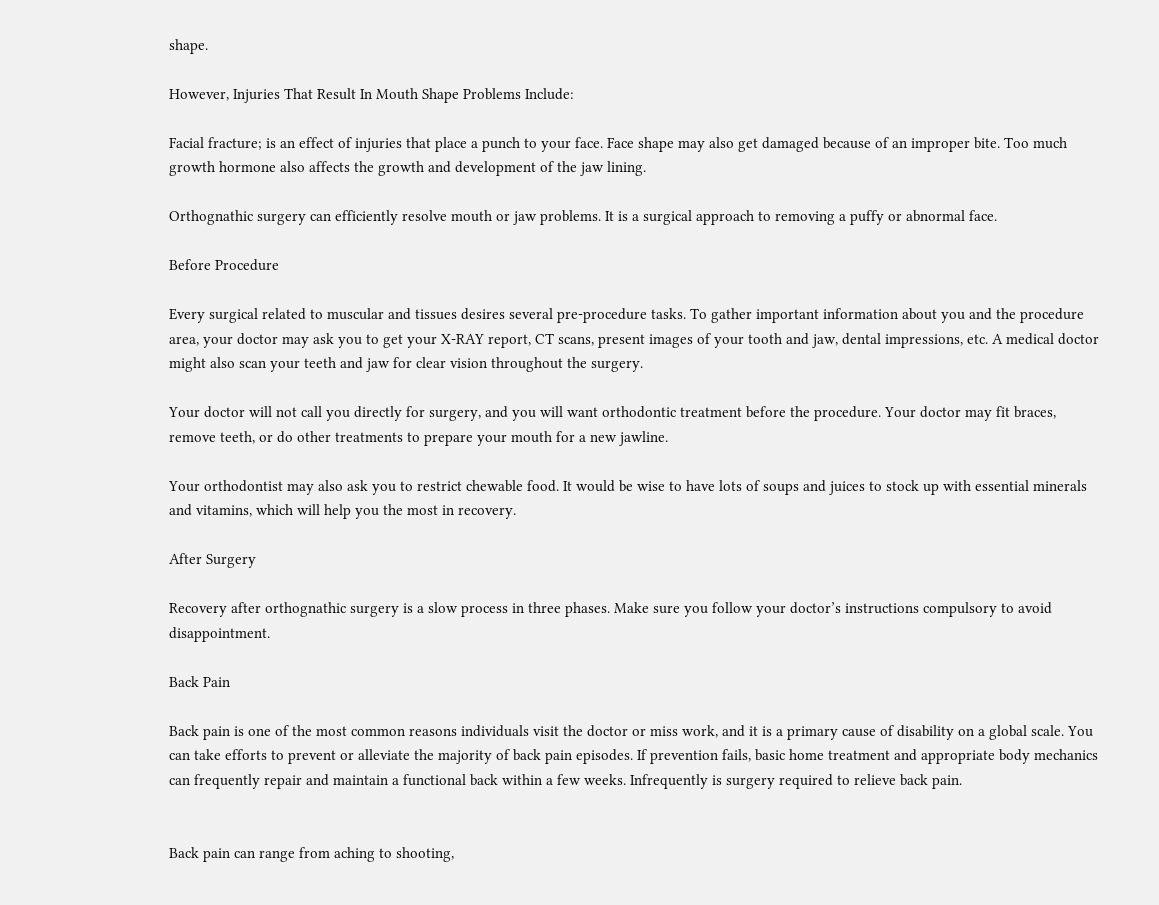shape.

However, Injuries That Result In Mouth Shape Problems Include:

Facial fracture; is an effect of injuries that place a punch to your face. Face shape may also get damaged because of an improper bite. Too much growth hormone also affects the growth and development of the jaw lining.

Orthognathic surgery can efficiently resolve mouth or jaw problems. It is a surgical approach to removing a puffy or abnormal face.

Before Procedure

Every surgical related to muscular and tissues desires several pre-procedure tasks. To gather important information about you and the procedure area, your doctor may ask you to get your X-RAY report, CT scans, present images of your tooth and jaw, dental impressions, etc. A medical doctor might also scan your teeth and jaw for clear vision throughout the surgery.

Your doctor will not call you directly for surgery, and you will want orthodontic treatment before the procedure. Your doctor may fit braces, remove teeth, or do other treatments to prepare your mouth for a new jawline.

Your orthodontist may also ask you to restrict chewable food. It would be wise to have lots of soups and juices to stock up with essential minerals and vitamins, which will help you the most in recovery.

After Surgery

Recovery after orthognathic surgery is a slow process in three phases. Make sure you follow your doctor’s instructions compulsory to avoid disappointment.

Back Pain

Back pain is one of the most common reasons individuals visit the doctor or miss work, and it is a primary cause of disability on a global scale. You can take efforts to prevent or alleviate the majority of back pain episodes. If prevention fails, basic home treatment and appropriate body mechanics can frequently repair and maintain a functional back within a few weeks. Infrequently is surgery required to relieve back pain.


Back pain can range from aching to shooting,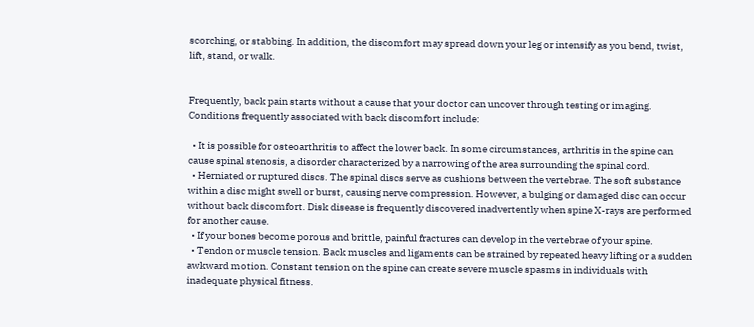scorching, or stabbing. In addition, the discomfort may spread down your leg or intensify as you bend, twist, lift, stand, or walk.


Frequently, back pain starts without a cause that your doctor can uncover through testing or imaging. Conditions frequently associated with back discomfort include:

  • It is possible for osteoarthritis to affect the lower back. In some circumstances, arthritis in the spine can cause spinal stenosis, a disorder characterized by a narrowing of the area surrounding the spinal cord.
  • Herniated or ruptured discs. The spinal discs serve as cushions between the vertebrae. The soft substance within a disc might swell or burst, causing nerve compression. However, a bulging or damaged disc can occur without back discomfort. Disk disease is frequently discovered inadvertently when spine X-rays are performed for another cause.
  • If your bones become porous and brittle, painful fractures can develop in the vertebrae of your spine.
  • Tendon or muscle tension. Back muscles and ligaments can be strained by repeated heavy lifting or a sudden awkward motion. Constant tension on the spine can create severe muscle spasms in individuals with inadequate physical fitness.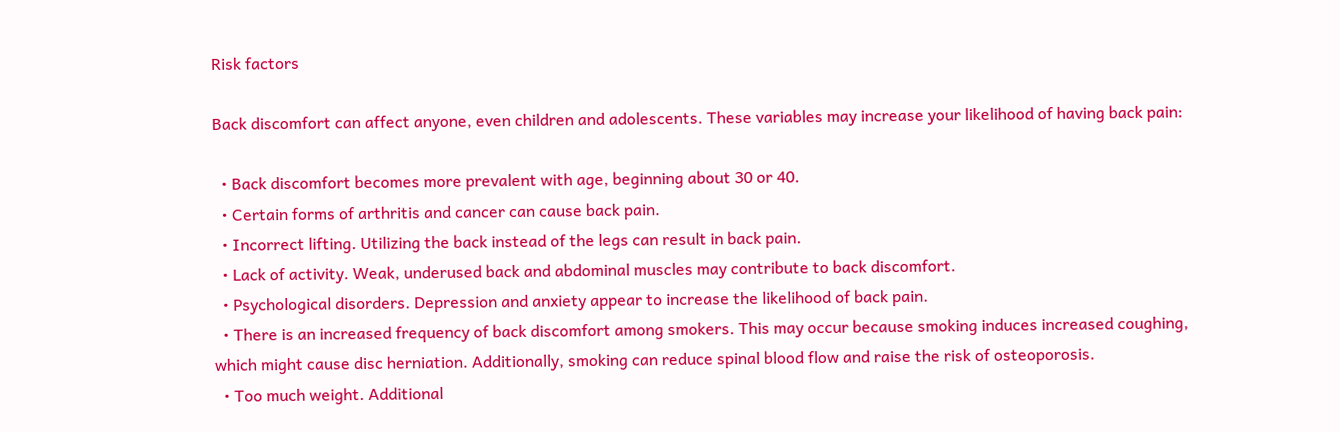Risk factors

Back discomfort can affect anyone, even children and adolescents. These variables may increase your likelihood of having back pain:

  • Back discomfort becomes more prevalent with age, beginning about 30 or 40.
  • Certain forms of arthritis and cancer can cause back pain.
  • Incorrect lifting. Utilizing the back instead of the legs can result in back pain.
  • Lack of activity. Weak, underused back and abdominal muscles may contribute to back discomfort.
  • Psychological disorders. Depression and anxiety appear to increase the likelihood of back pain.
  • There is an increased frequency of back discomfort among smokers. This may occur because smoking induces increased coughing, which might cause disc herniation. Additionally, smoking can reduce spinal blood flow and raise the risk of osteoporosis.
  • Too much weight. Additional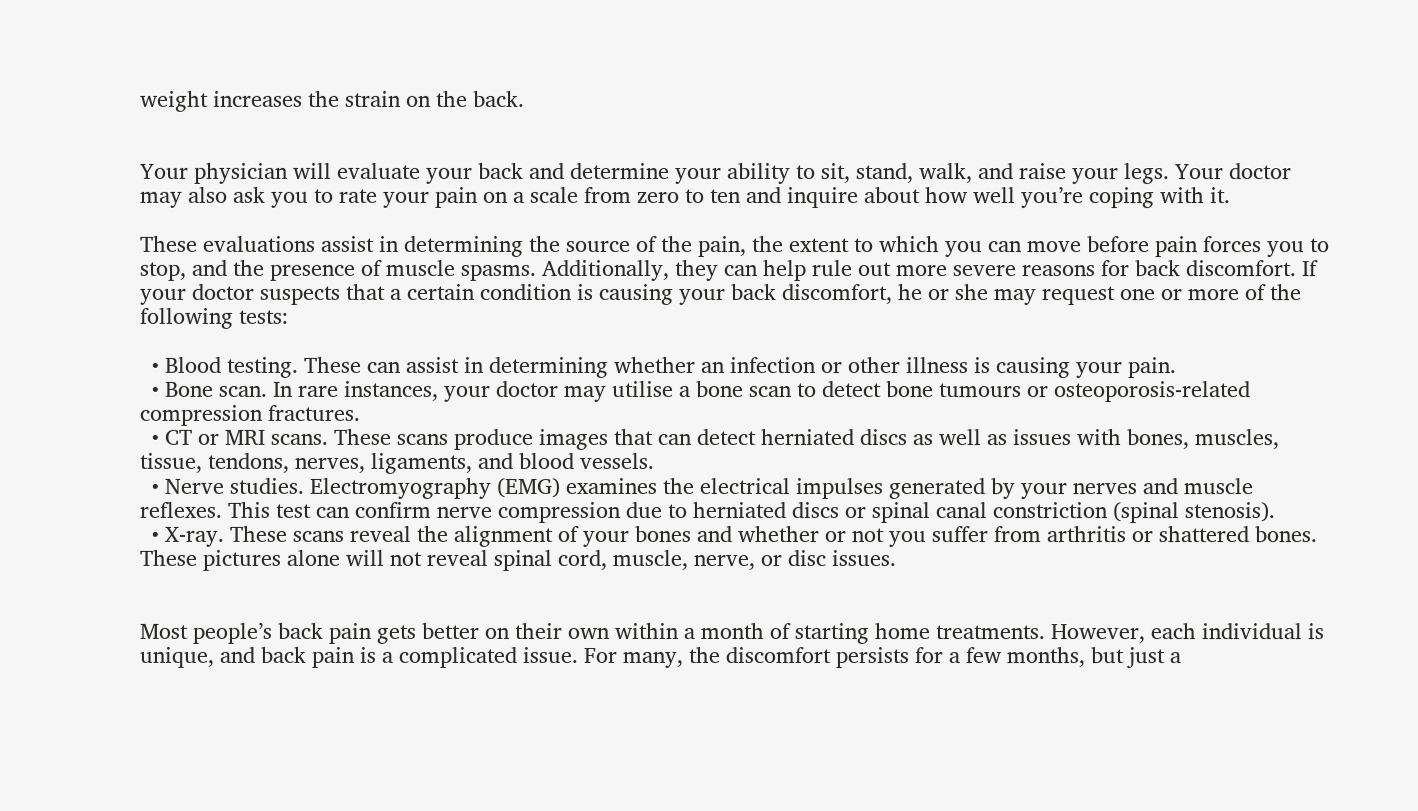weight increases the strain on the back.


Your physician will evaluate your back and determine your ability to sit, stand, walk, and raise your legs. Your doctor may also ask you to rate your pain on a scale from zero to ten and inquire about how well you’re coping with it.

These evaluations assist in determining the source of the pain, the extent to which you can move before pain forces you to stop, and the presence of muscle spasms. Additionally, they can help rule out more severe reasons for back discomfort. If your doctor suspects that a certain condition is causing your back discomfort, he or she may request one or more of the following tests:

  • Blood testing. These can assist in determining whether an infection or other illness is causing your pain.
  • Bone scan. In rare instances, your doctor may utilise a bone scan to detect bone tumours or osteoporosis-related compression fractures.
  • CT or MRI scans. These scans produce images that can detect herniated discs as well as issues with bones, muscles, tissue, tendons, nerves, ligaments, and blood vessels.
  • Nerve studies. Electromyography (EMG) examines the electrical impulses generated by your nerves and muscle reflexes. This test can confirm nerve compression due to herniated discs or spinal canal constriction (spinal stenosis).
  • X-ray. These scans reveal the alignment of your bones and whether or not you suffer from arthritis or shattered bones. These pictures alone will not reveal spinal cord, muscle, nerve, or disc issues.


Most people’s back pain gets better on their own within a month of starting home treatments. However, each individual is unique, and back pain is a complicated issue. For many, the discomfort persists for a few months, but just a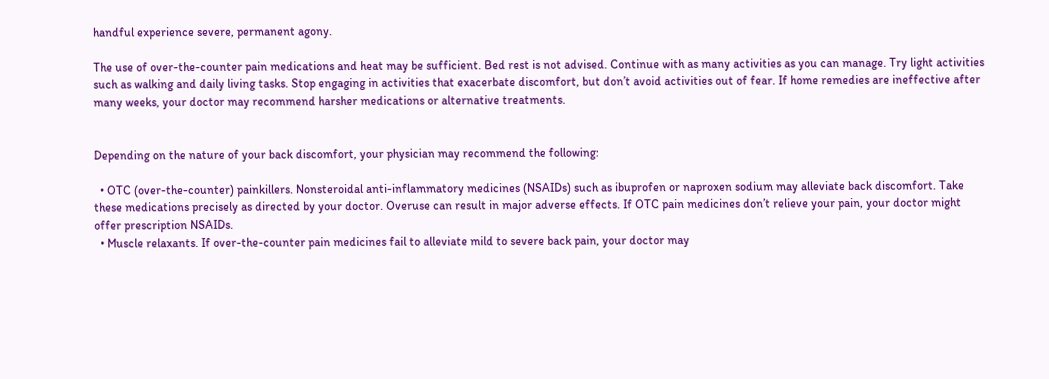handful experience severe, permanent agony.

The use of over-the-counter pain medications and heat may be sufficient. Bed rest is not advised. Continue with as many activities as you can manage. Try light activities such as walking and daily living tasks. Stop engaging in activities that exacerbate discomfort, but don’t avoid activities out of fear. If home remedies are ineffective after many weeks, your doctor may recommend harsher medications or alternative treatments.


Depending on the nature of your back discomfort, your physician may recommend the following:

  • OTC (over-the-counter) painkillers. Nonsteroidal anti-inflammatory medicines (NSAIDs) such as ibuprofen or naproxen sodium may alleviate back discomfort. Take these medications precisely as directed by your doctor. Overuse can result in major adverse effects. If OTC pain medicines don’t relieve your pain, your doctor might offer prescription NSAIDs.
  • Muscle relaxants. If over-the-counter pain medicines fail to alleviate mild to severe back pain, your doctor may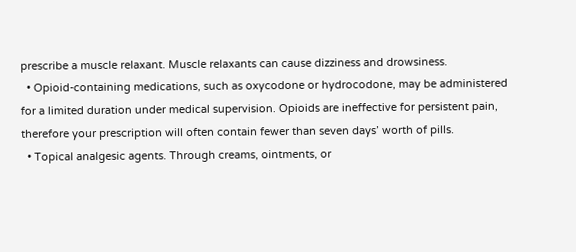prescribe a muscle relaxant. Muscle relaxants can cause dizziness and drowsiness.
  • Opioid-containing medications, such as oxycodone or hydrocodone, may be administered for a limited duration under medical supervision. Opioids are ineffective for persistent pain, therefore your prescription will often contain fewer than seven days’ worth of pills.
  • Topical analgesic agents. Through creams, ointments, or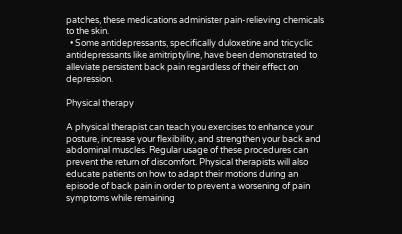patches, these medications administer pain-relieving chemicals to the skin.
  • Some antidepressants, specifically duloxetine and tricyclic antidepressants like amitriptyline, have been demonstrated to alleviate persistent back pain regardless of their effect on depression.

Physical therapy

A physical therapist can teach you exercises to enhance your posture, increase your flexibility, and strengthen your back and abdominal muscles. Regular usage of these procedures can prevent the return of discomfort. Physical therapists will also educate patients on how to adapt their motions during an episode of back pain in order to prevent a worsening of pain symptoms while remaining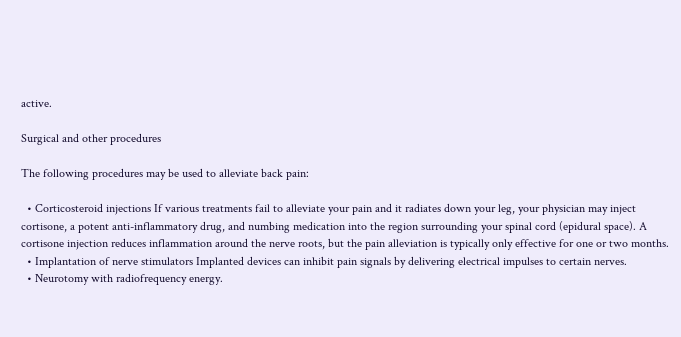active.

Surgical and other procedures

The following procedures may be used to alleviate back pain:

  • Corticosteroid injections If various treatments fail to alleviate your pain and it radiates down your leg, your physician may inject cortisone, a potent anti-inflammatory drug, and numbing medication into the region surrounding your spinal cord (epidural space). A cortisone injection reduces inflammation around the nerve roots, but the pain alleviation is typically only effective for one or two months.
  • Implantation of nerve stimulators Implanted devices can inhibit pain signals by delivering electrical impulses to certain nerves.
  • Neurotomy with radiofrequency energy.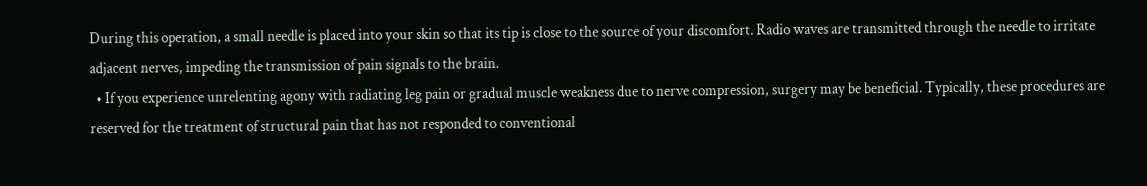During this operation, a small needle is placed into your skin so that its tip is close to the source of your discomfort. Radio waves are transmitted through the needle to irritate adjacent nerves, impeding the transmission of pain signals to the brain.
  • If you experience unrelenting agony with radiating leg pain or gradual muscle weakness due to nerve compression, surgery may be beneficial. Typically, these procedures are reserved for the treatment of structural pain that has not responded to conventional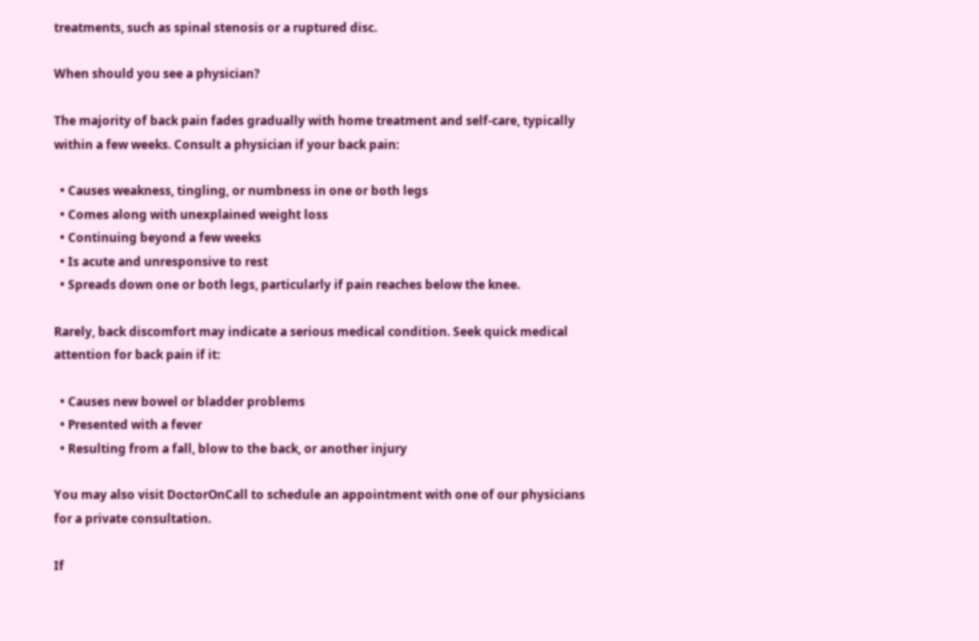treatments, such as spinal stenosis or a ruptured disc.

When should you see a physician?

The majority of back pain fades gradually with home treatment and self-care, typically within a few weeks. Consult a physician if your back pain:

  • Causes weakness, tingling, or numbness in one or both legs
  • Comes along with unexplained weight loss
  • Continuing beyond a few weeks
  • Is acute and unresponsive to rest
  • Spreads down one or both legs, particularly if pain reaches below the knee.

Rarely, back discomfort may indicate a serious medical condition. Seek quick medical attention for back pain if it:

  • Causes new bowel or bladder problems
  • Presented with a fever
  • Resulting from a fall, blow to the back, or another injury

You may also visit DoctorOnCall to schedule an appointment with one of our physicians for a private consultation.

If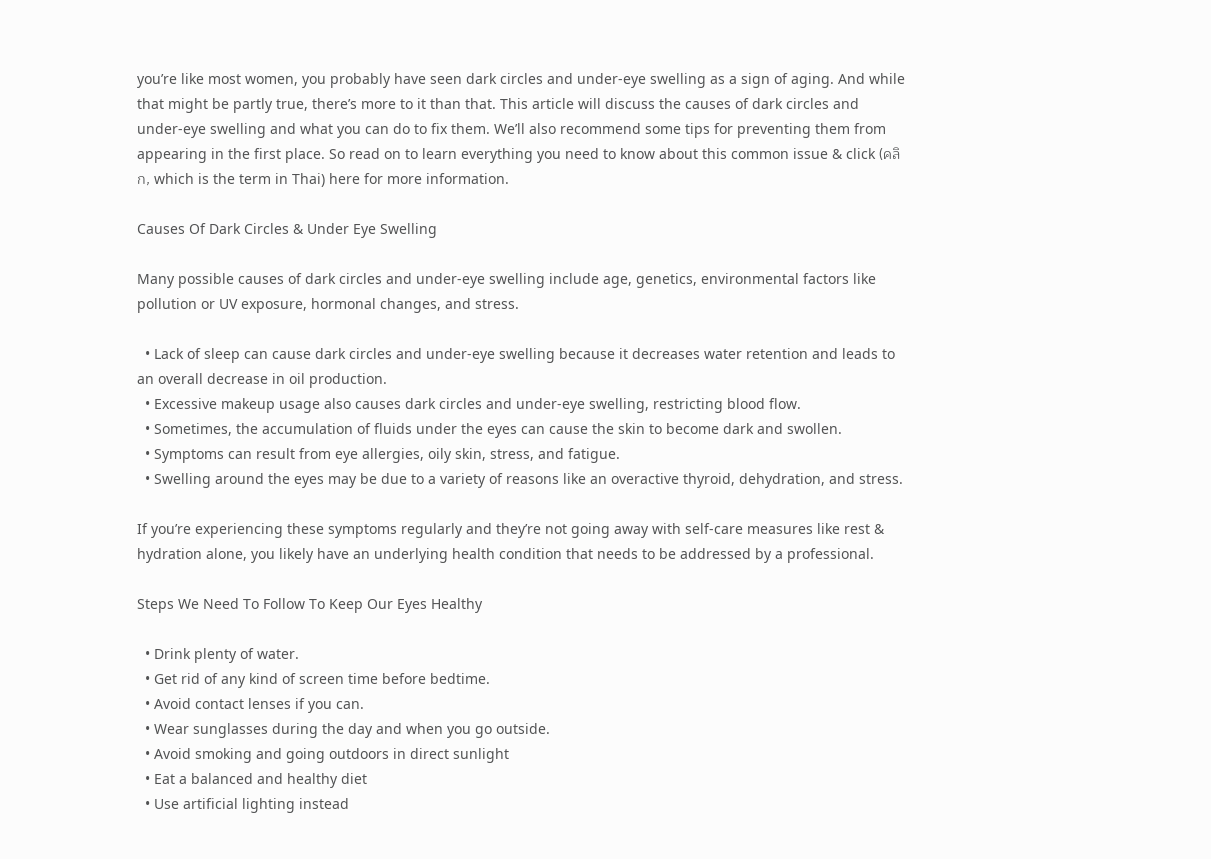you’re like most women, you probably have seen dark circles and under-eye swelling as a sign of aging. And while that might be partly true, there’s more to it than that. This article will discuss the causes of dark circles and under-eye swelling and what you can do to fix them. We’ll also recommend some tips for preventing them from appearing in the first place. So read on to learn everything you need to know about this common issue & click (คลิก, which is the term in Thai) here for more information.

Causes Of Dark Circles & Under Eye Swelling

Many possible causes of dark circles and under-eye swelling include age, genetics, environmental factors like pollution or UV exposure, hormonal changes, and stress.

  • Lack of sleep can cause dark circles and under-eye swelling because it decreases water retention and leads to an overall decrease in oil production.
  • Excessive makeup usage also causes dark circles and under-eye swelling, restricting blood flow.
  • Sometimes, the accumulation of fluids under the eyes can cause the skin to become dark and swollen.
  • Symptoms can result from eye allergies, oily skin, stress, and fatigue.
  • Swelling around the eyes may be due to a variety of reasons like an overactive thyroid, dehydration, and stress.

If you’re experiencing these symptoms regularly and they’re not going away with self-care measures like rest & hydration alone, you likely have an underlying health condition that needs to be addressed by a professional.

Steps We Need To Follow To Keep Our Eyes Healthy

  • Drink plenty of water.
  • Get rid of any kind of screen time before bedtime.
  • Avoid contact lenses if you can.
  • Wear sunglasses during the day and when you go outside.
  • Avoid smoking and going outdoors in direct sunlight
  • Eat a balanced and healthy diet
  • Use artificial lighting instead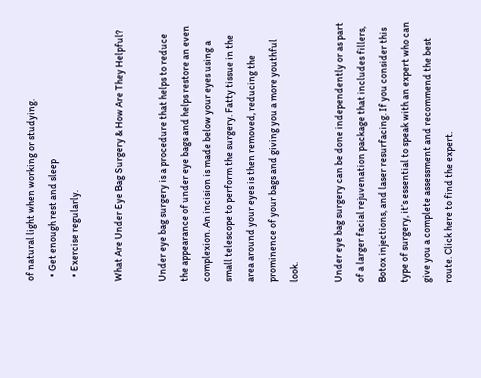of natural light when working or studying.
  • Get enough rest and sleep
  • Exercise regularly.

What Are Under Eye Bag Surgery & How Are They Helpful?

Under eye bag surgery is a procedure that helps to reduce the appearance of under eye bags and helps restore an even complexion. An incision is made below your eyes using a small telescope to perform the surgery. Fatty tissue in the area around your eyes is then removed, reducing the prominence of your bags and giving you a more youthful look.

Under eye bag surgery can be done independently or as part of a larger facial rejuvenation package that includes fillers, Botox injections, and laser resurfacing. If you consider this type of surgery, it’s essential to speak with an expert who can give you a complete assessment and recommend the best route. Click here to find the expert.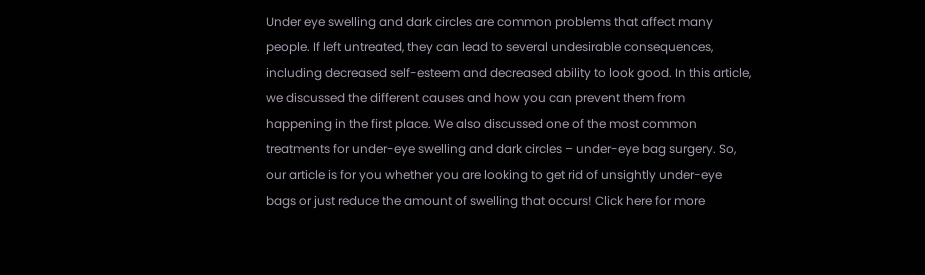Under eye swelling and dark circles are common problems that affect many people. If left untreated, they can lead to several undesirable consequences, including decreased self-esteem and decreased ability to look good. In this article, we discussed the different causes and how you can prevent them from happening in the first place. We also discussed one of the most common treatments for under-eye swelling and dark circles – under-eye bag surgery. So, our article is for you whether you are looking to get rid of unsightly under-eye bags or just reduce the amount of swelling that occurs! Click here for more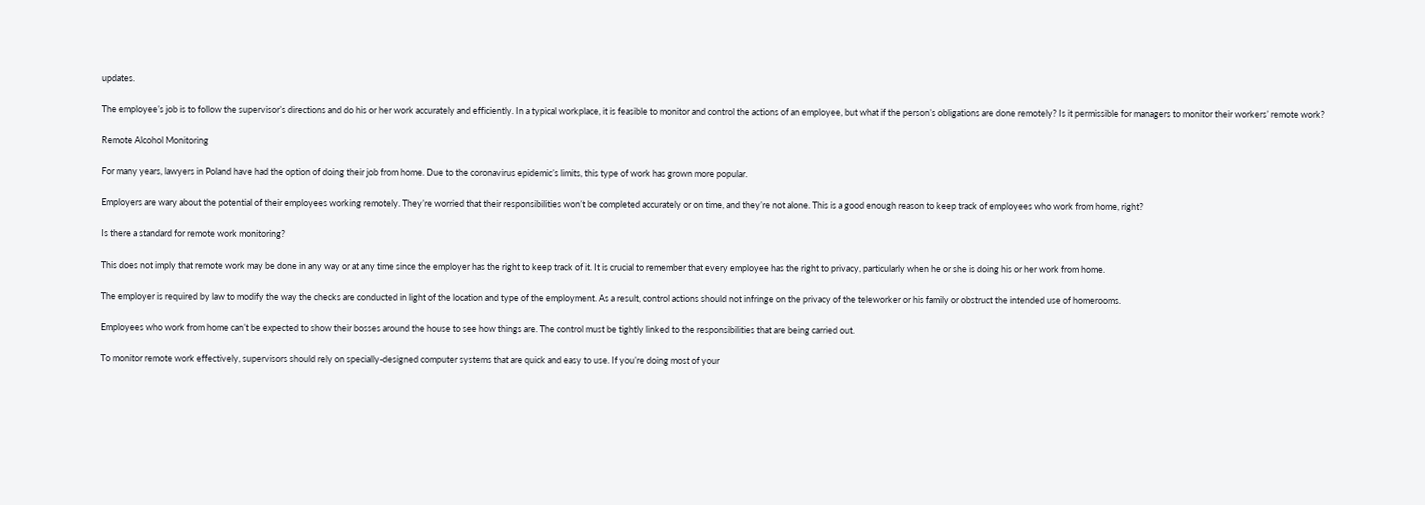updates.

The employee’s job is to follow the supervisor’s directions and do his or her work accurately and efficiently. In a typical workplace, it is feasible to monitor and control the actions of an employee, but what if the person’s obligations are done remotely? Is it permissible for managers to monitor their workers’ remote work?

Remote Alcohol Monitoring

For many years, lawyers in Poland have had the option of doing their job from home. Due to the coronavirus epidemic’s limits, this type of work has grown more popular.

Employers are wary about the potential of their employees working remotely. They’re worried that their responsibilities won’t be completed accurately or on time, and they’re not alone. This is a good enough reason to keep track of employees who work from home, right?

Is there a standard for remote work monitoring?

This does not imply that remote work may be done in any way or at any time since the employer has the right to keep track of it. It is crucial to remember that every employee has the right to privacy, particularly when he or she is doing his or her work from home.

The employer is required by law to modify the way the checks are conducted in light of the location and type of the employment. As a result, control actions should not infringe on the privacy of the teleworker or his family or obstruct the intended use of homerooms.

Employees who work from home can’t be expected to show their bosses around the house to see how things are. The control must be tightly linked to the responsibilities that are being carried out.

To monitor remote work effectively, supervisors should rely on specially-designed computer systems that are quick and easy to use. If you’re doing most of your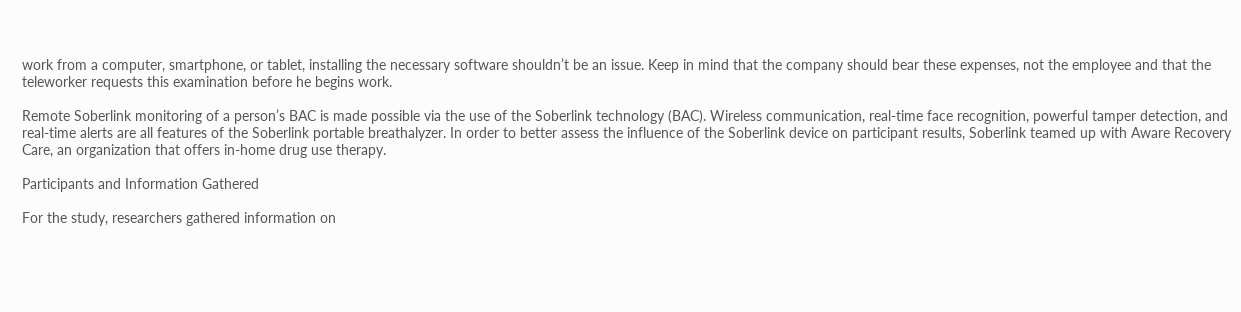work from a computer, smartphone, or tablet, installing the necessary software shouldn’t be an issue. Keep in mind that the company should bear these expenses, not the employee and that the teleworker requests this examination before he begins work.

Remote Soberlink monitoring of a person’s BAC is made possible via the use of the Soberlink technology (BAC). Wireless communication, real-time face recognition, powerful tamper detection, and real-time alerts are all features of the Soberlink portable breathalyzer. In order to better assess the influence of the Soberlink device on participant results, Soberlink teamed up with Aware Recovery Care, an organization that offers in-home drug use therapy.

Participants and Information Gathered

For the study, researchers gathered information on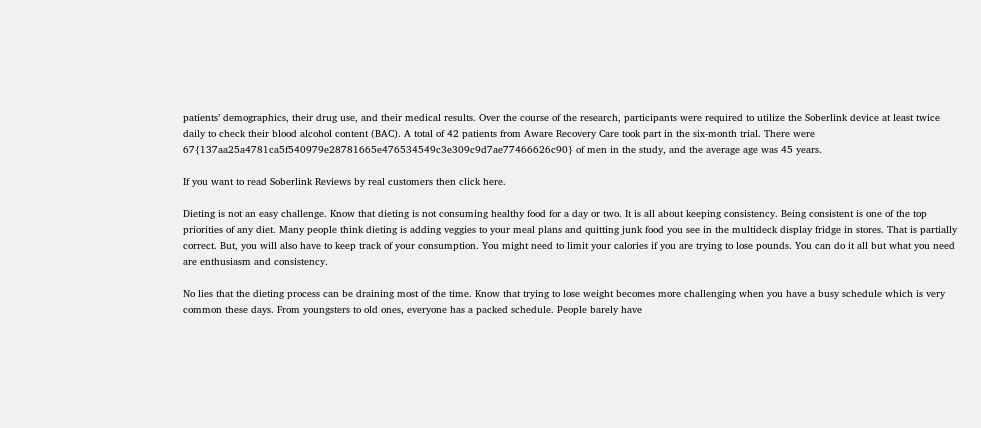patients’ demographics, their drug use, and their medical results. Over the course of the research, participants were required to utilize the Soberlink device at least twice daily to check their blood alcohol content (BAC). A total of 42 patients from Aware Recovery Care took part in the six-month trial. There were 67{137aa25a4781ca5f540979e28781665e476534549c3e309c9d7ae77466626c90} of men in the study, and the average age was 45 years.

If you want to read Soberlink Reviews by real customers then click here.

Dieting is not an easy challenge. Know that dieting is not consuming healthy food for a day or two. It is all about keeping consistency. Being consistent is one of the top priorities of any diet. Many people think dieting is adding veggies to your meal plans and quitting junk food you see in the multideck display fridge in stores. That is partially correct. But, you will also have to keep track of your consumption. You might need to limit your calories if you are trying to lose pounds. You can do it all but what you need are enthusiasm and consistency.

No lies that the dieting process can be draining most of the time. Know that trying to lose weight becomes more challenging when you have a busy schedule which is very common these days. From youngsters to old ones, everyone has a packed schedule. People barely have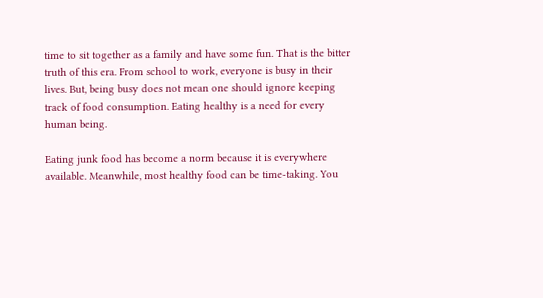time to sit together as a family and have some fun. That is the bitter truth of this era. From school to work, everyone is busy in their lives. But, being busy does not mean one should ignore keeping track of food consumption. Eating healthy is a need for every human being.

Eating junk food has become a norm because it is everywhere available. Meanwhile, most healthy food can be time-taking. You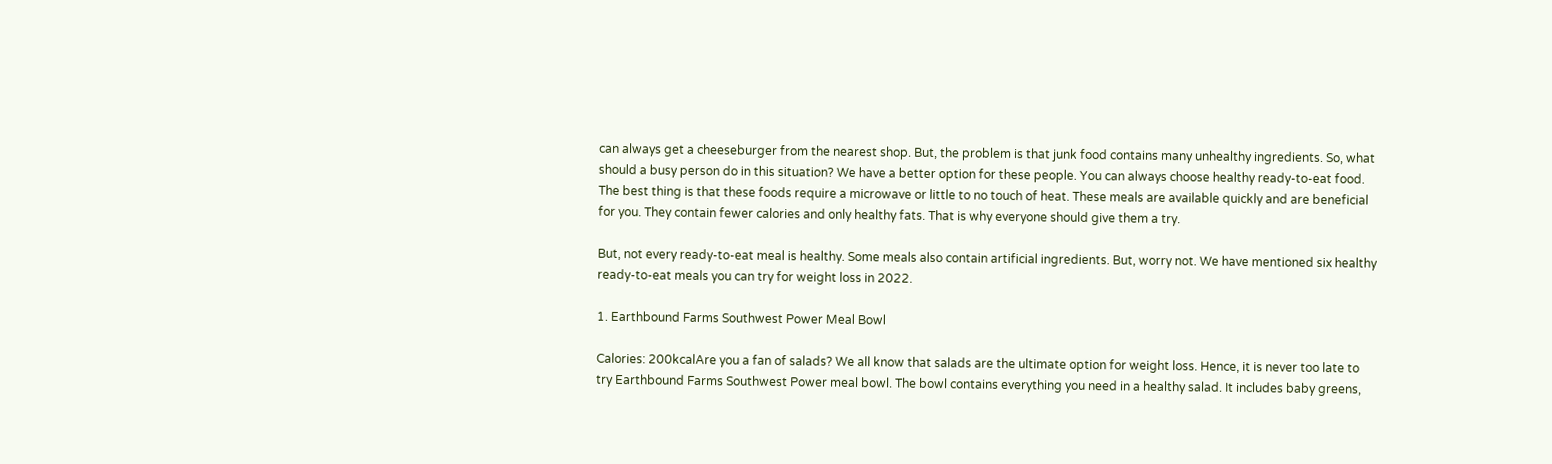can always get a cheeseburger from the nearest shop. But, the problem is that junk food contains many unhealthy ingredients. So, what should a busy person do in this situation? We have a better option for these people. You can always choose healthy ready-to-eat food. The best thing is that these foods require a microwave or little to no touch of heat. These meals are available quickly and are beneficial for you. They contain fewer calories and only healthy fats. That is why everyone should give them a try.

But, not every ready-to-eat meal is healthy. Some meals also contain artificial ingredients. But, worry not. We have mentioned six healthy ready-to-eat meals you can try for weight loss in 2022.

1. Earthbound Farms Southwest Power Meal Bowl

Calories: 200kcalAre you a fan of salads? We all know that salads are the ultimate option for weight loss. Hence, it is never too late to try Earthbound Farms Southwest Power meal bowl. The bowl contains everything you need in a healthy salad. It includes baby greens,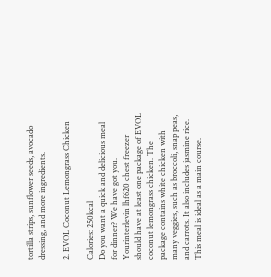tortilla strips, sunflower seeds, avocado dressing, and more ingredients.

2. EVOL Coconut Lemongrass Chicken

Calories: 250kcal
Do you want a quick and delicious meal for dinner? We have got you. Yourinterlevin lhf620 chest freezer should have at least one package of EVOL coconut lemongrass chicken. The package contains white chicken with many veggies, such as broccoli, snap peas, and carrots. It also includes jasmine rice. This meal is ideal as a main course.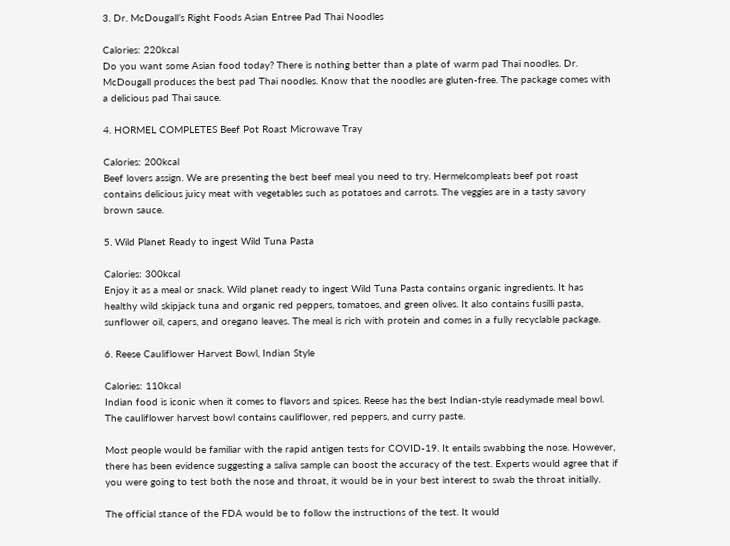3. Dr. McDougall’s Right Foods Asian Entree Pad Thai Noodles

Calories: 220kcal
Do you want some Asian food today? There is nothing better than a plate of warm pad Thai noodles. Dr. McDougall produces the best pad Thai noodles. Know that the noodles are gluten-free. The package comes with a delicious pad Thai sauce.

4. HORMEL COMPLETES Beef Pot Roast Microwave Tray

Calories: 200kcal
Beef lovers assign. We are presenting the best beef meal you need to try. Hermelcompleats beef pot roast contains delicious juicy meat with vegetables such as potatoes and carrots. The veggies are in a tasty savory brown sauce.

5. Wild Planet Ready to ingest Wild Tuna Pasta

Calories: 300kcal
Enjoy it as a meal or snack. Wild planet ready to ingest Wild Tuna Pasta contains organic ingredients. It has healthy wild skipjack tuna and organic red peppers, tomatoes, and green olives. It also contains fusilli pasta, sunflower oil, capers, and oregano leaves. The meal is rich with protein and comes in a fully recyclable package.

6. Reese Cauliflower Harvest Bowl, Indian Style

Calories: 110kcal
Indian food is iconic when it comes to flavors and spices. Reese has the best Indian-style readymade meal bowl. The cauliflower harvest bowl contains cauliflower, red peppers, and curry paste.

Most people would be familiar with the rapid antigen tests for COVID-19. It entails swabbing the nose. However, there has been evidence suggesting a saliva sample can boost the accuracy of the test. Experts would agree that if you were going to test both the nose and throat, it would be in your best interest to swab the throat initially.

The official stance of the FDA would be to follow the instructions of the test. It would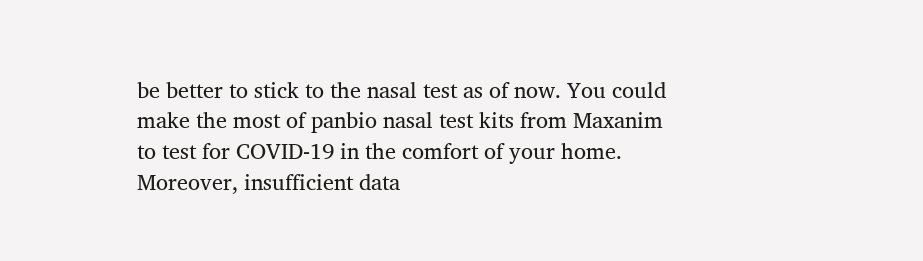be better to stick to the nasal test as of now. You could make the most of panbio nasal test kits from Maxanim to test for COVID-19 in the comfort of your home. Moreover, insufficient data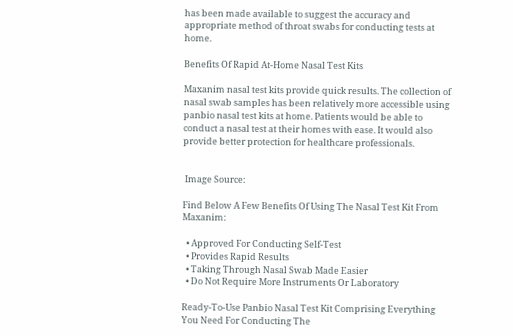has been made available to suggest the accuracy and appropriate method of throat swabs for conducting tests at home.

Benefits Of Rapid At-Home Nasal Test Kits

Maxanim nasal test kits provide quick results. The collection of nasal swab samples has been relatively more accessible using panbio nasal test kits at home. Patients would be able to conduct a nasal test at their homes with ease. It would also provide better protection for healthcare professionals.


 Image Source:

Find Below A Few Benefits Of Using The Nasal Test Kit From Maxanim:

  • Approved For Conducting Self-Test
  • Provides Rapid Results
  • Taking Through Nasal Swab Made Easier
  • Do Not Require More Instruments Or Laboratory

Ready-To-Use Panbio Nasal Test Kit Comprising Everything You Need For Conducting The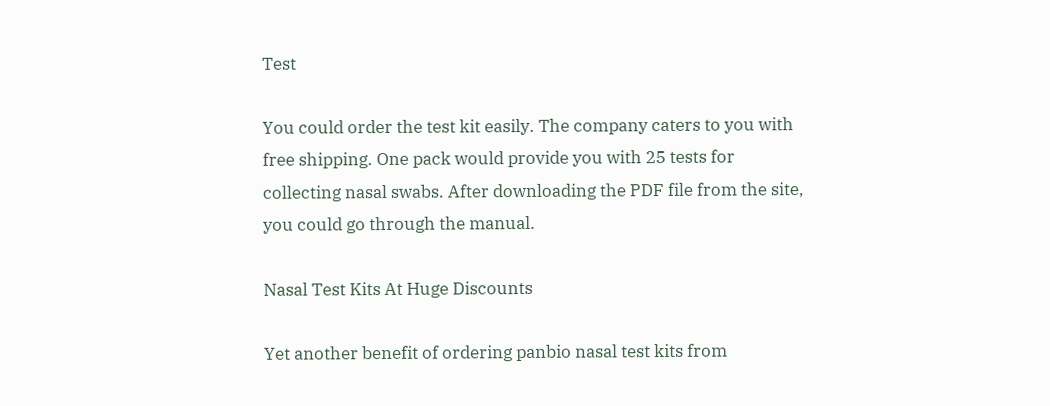Test

You could order the test kit easily. The company caters to you with free shipping. One pack would provide you with 25 tests for collecting nasal swabs. After downloading the PDF file from the site, you could go through the manual.

Nasal Test Kits At Huge Discounts

Yet another benefit of ordering panbio nasal test kits from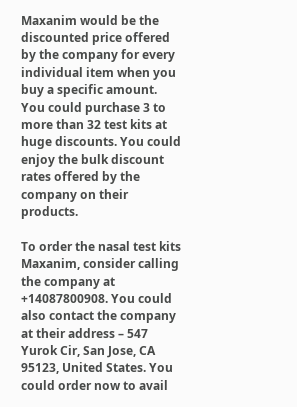Maxanim would be the discounted price offered by the company for every individual item when you buy a specific amount. You could purchase 3 to more than 32 test kits at huge discounts. You could enjoy the bulk discount rates offered by the company on their products.

To order the nasal test kits Maxanim, consider calling the company at +14087800908. You could also contact the company at their address – 547 Yurok Cir, San Jose, CA 95123, United States. You could order now to avail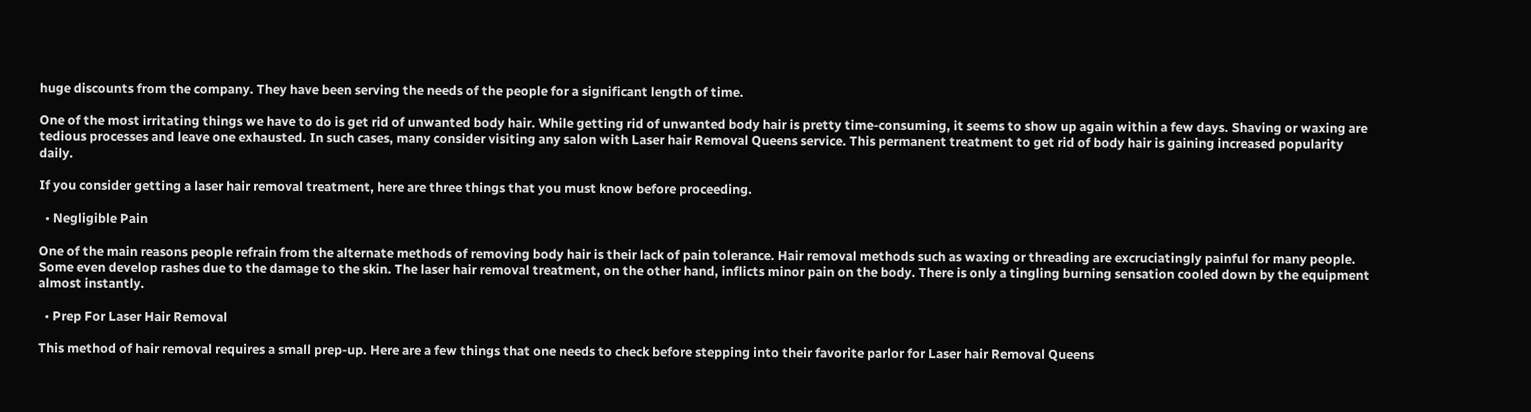huge discounts from the company. They have been serving the needs of the people for a significant length of time.

One of the most irritating things we have to do is get rid of unwanted body hair. While getting rid of unwanted body hair is pretty time-consuming, it seems to show up again within a few days. Shaving or waxing are tedious processes and leave one exhausted. In such cases, many consider visiting any salon with Laser hair Removal Queens service. This permanent treatment to get rid of body hair is gaining increased popularity daily.

If you consider getting a laser hair removal treatment, here are three things that you must know before proceeding.

  • Negligible Pain

One of the main reasons people refrain from the alternate methods of removing body hair is their lack of pain tolerance. Hair removal methods such as waxing or threading are excruciatingly painful for many people. Some even develop rashes due to the damage to the skin. The laser hair removal treatment, on the other hand, inflicts minor pain on the body. There is only a tingling burning sensation cooled down by the equipment almost instantly.

  • Prep For Laser Hair Removal

This method of hair removal requires a small prep-up. Here are a few things that one needs to check before stepping into their favorite parlor for Laser hair Removal Queens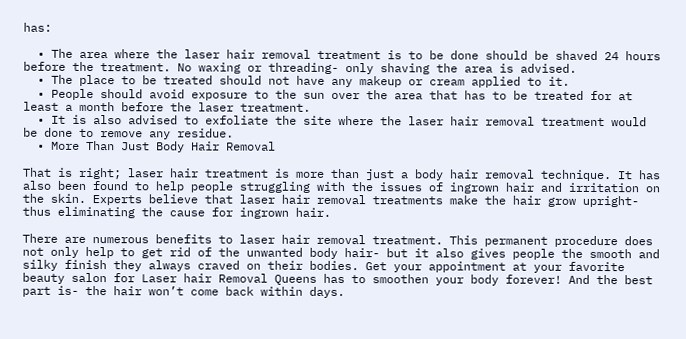has:

  • The area where the laser hair removal treatment is to be done should be shaved 24 hours before the treatment. No waxing or threading- only shaving the area is advised.
  • The place to be treated should not have any makeup or cream applied to it.
  • People should avoid exposure to the sun over the area that has to be treated for at least a month before the laser treatment.
  • It is also advised to exfoliate the site where the laser hair removal treatment would be done to remove any residue.
  • More Than Just Body Hair Removal

That is right; laser hair treatment is more than just a body hair removal technique. It has also been found to help people struggling with the issues of ingrown hair and irritation on the skin. Experts believe that laser hair removal treatments make the hair grow upright- thus eliminating the cause for ingrown hair.

There are numerous benefits to laser hair removal treatment. This permanent procedure does not only help to get rid of the unwanted body hair- but it also gives people the smooth and silky finish they always craved on their bodies. Get your appointment at your favorite beauty salon for Laser hair Removal Queens has to smoothen your body forever! And the best part is- the hair won’t come back within days.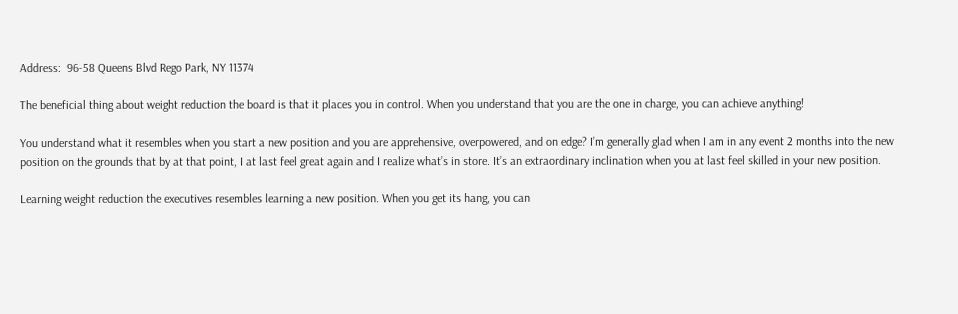Address:  96-58 Queens Blvd Rego Park, NY 11374

The beneficial thing about weight reduction the board is that it places you in control. When you understand that you are the one in charge, you can achieve anything!

You understand what it resembles when you start a new position and you are apprehensive, overpowered, and on edge? I’m generally glad when I am in any event 2 months into the new position on the grounds that by at that point, I at last feel great again and I realize what’s in store. It’s an extraordinary inclination when you at last feel skilled in your new position.

Learning weight reduction the executives resembles learning a new position. When you get its hang, you can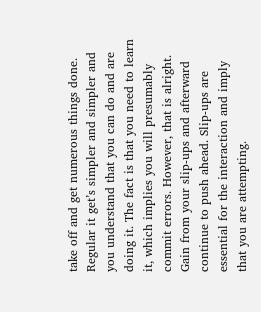take off and get numerous things done. Regular it get’s simpler and simpler and you understand that you can do and are doing it. The fact is that you need to learn it, which implies you will presumably commit errors. However, that is alright. Gain from your slip-ups and afterward continue to push ahead. Slip-ups are essential for the interaction and imply that you are attempting.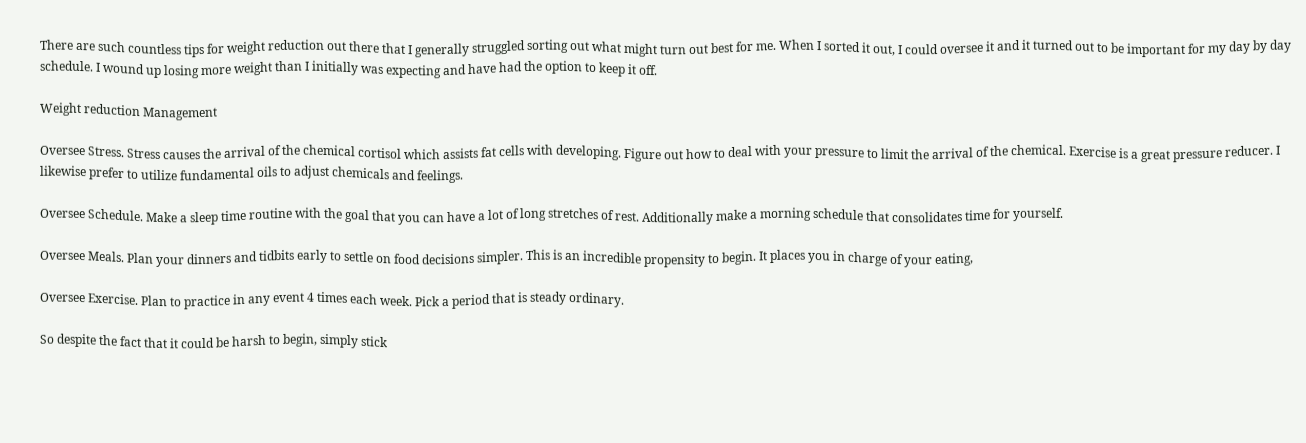There are such countless tips for weight reduction out there that I generally struggled sorting out what might turn out best for me. When I sorted it out, I could oversee it and it turned out to be important for my day by day schedule. I wound up losing more weight than I initially was expecting and have had the option to keep it off.

Weight reduction Management

Oversee Stress. Stress causes the arrival of the chemical cortisol which assists fat cells with developing. Figure out how to deal with your pressure to limit the arrival of the chemical. Exercise is a great pressure reducer. I likewise prefer to utilize fundamental oils to adjust chemicals and feelings.

Oversee Schedule. Make a sleep time routine with the goal that you can have a lot of long stretches of rest. Additionally make a morning schedule that consolidates time for yourself.

Oversee Meals. Plan your dinners and tidbits early to settle on food decisions simpler. This is an incredible propensity to begin. It places you in charge of your eating,

Oversee Exercise. Plan to practice in any event 4 times each week. Pick a period that is steady ordinary.

So despite the fact that it could be harsh to begin, simply stick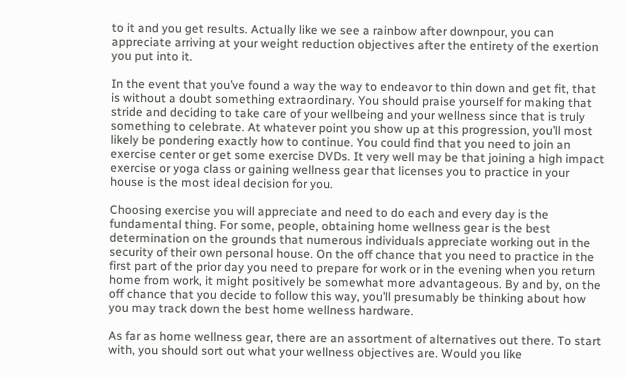to it and you get results. Actually like we see a rainbow after downpour, you can appreciate arriving at your weight reduction objectives after the entirety of the exertion you put into it.

In the event that you’ve found a way the way to endeavor to thin down and get fit, that is without a doubt something extraordinary. You should praise yourself for making that stride and deciding to take care of your wellbeing and your wellness since that is truly something to celebrate. At whatever point you show up at this progression, you’ll most likely be pondering exactly how to continue. You could find that you need to join an exercise center or get some exercise DVDs. It very well may be that joining a high impact exercise or yoga class or gaining wellness gear that licenses you to practice in your house is the most ideal decision for you.

Choosing exercise you will appreciate and need to do each and every day is the fundamental thing. For some, people, obtaining home wellness gear is the best determination on the grounds that numerous individuals appreciate working out in the security of their own personal house. On the off chance that you need to practice in the first part of the prior day you need to prepare for work or in the evening when you return home from work, it might positively be somewhat more advantageous. By and by, on the off chance that you decide to follow this way, you’ll presumably be thinking about how you may track down the best home wellness hardware.

As far as home wellness gear, there are an assortment of alternatives out there. To start with, you should sort out what your wellness objectives are. Would you like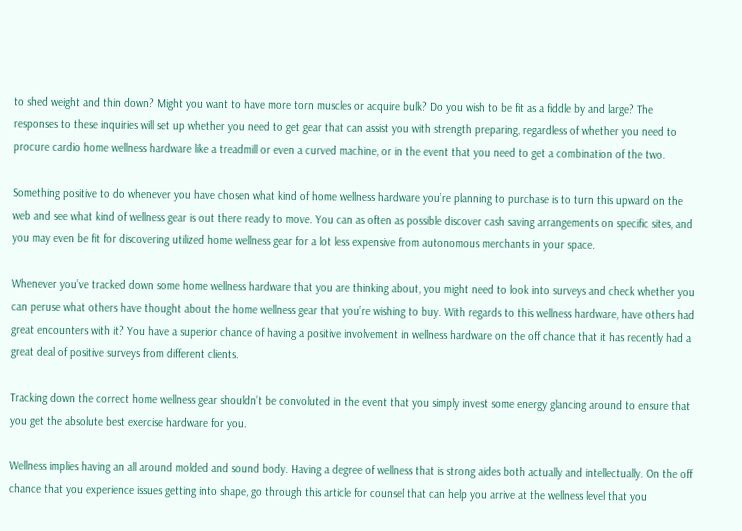to shed weight and thin down? Might you want to have more torn muscles or acquire bulk? Do you wish to be fit as a fiddle by and large? The responses to these inquiries will set up whether you need to get gear that can assist you with strength preparing, regardless of whether you need to procure cardio home wellness hardware like a treadmill or even a curved machine, or in the event that you need to get a combination of the two.

Something positive to do whenever you have chosen what kind of home wellness hardware you’re planning to purchase is to turn this upward on the web and see what kind of wellness gear is out there ready to move. You can as often as possible discover cash saving arrangements on specific sites, and you may even be fit for discovering utilized home wellness gear for a lot less expensive from autonomous merchants in your space.

Whenever you’ve tracked down some home wellness hardware that you are thinking about, you might need to look into surveys and check whether you can peruse what others have thought about the home wellness gear that you’re wishing to buy. With regards to this wellness hardware, have others had great encounters with it? You have a superior chance of having a positive involvement in wellness hardware on the off chance that it has recently had a great deal of positive surveys from different clients.

Tracking down the correct home wellness gear shouldn’t be convoluted in the event that you simply invest some energy glancing around to ensure that you get the absolute best exercise hardware for you.

Wellness implies having an all around molded and sound body. Having a degree of wellness that is strong aides both actually and intellectually. On the off chance that you experience issues getting into shape, go through this article for counsel that can help you arrive at the wellness level that you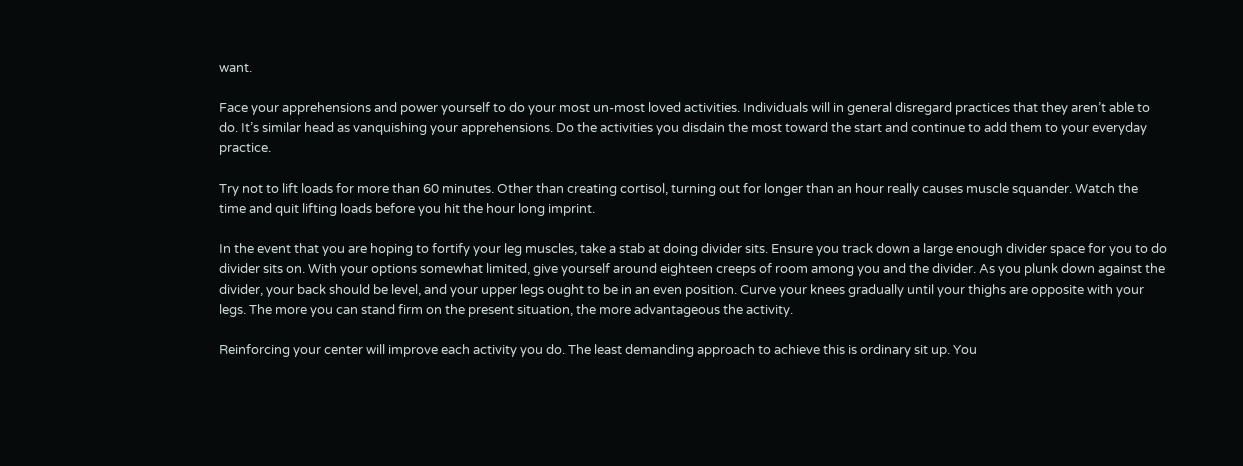want.

Face your apprehensions and power yourself to do your most un-most loved activities. Individuals will in general disregard practices that they aren’t able to do. It’s similar head as vanquishing your apprehensions. Do the activities you disdain the most toward the start and continue to add them to your everyday practice.

Try not to lift loads for more than 60 minutes. Other than creating cortisol, turning out for longer than an hour really causes muscle squander. Watch the time and quit lifting loads before you hit the hour long imprint.

In the event that you are hoping to fortify your leg muscles, take a stab at doing divider sits. Ensure you track down a large enough divider space for you to do divider sits on. With your options somewhat limited, give yourself around eighteen creeps of room among you and the divider. As you plunk down against the divider, your back should be level, and your upper legs ought to be in an even position. Curve your knees gradually until your thighs are opposite with your legs. The more you can stand firm on the present situation, the more advantageous the activity.

Reinforcing your center will improve each activity you do. The least demanding approach to achieve this is ordinary sit up. You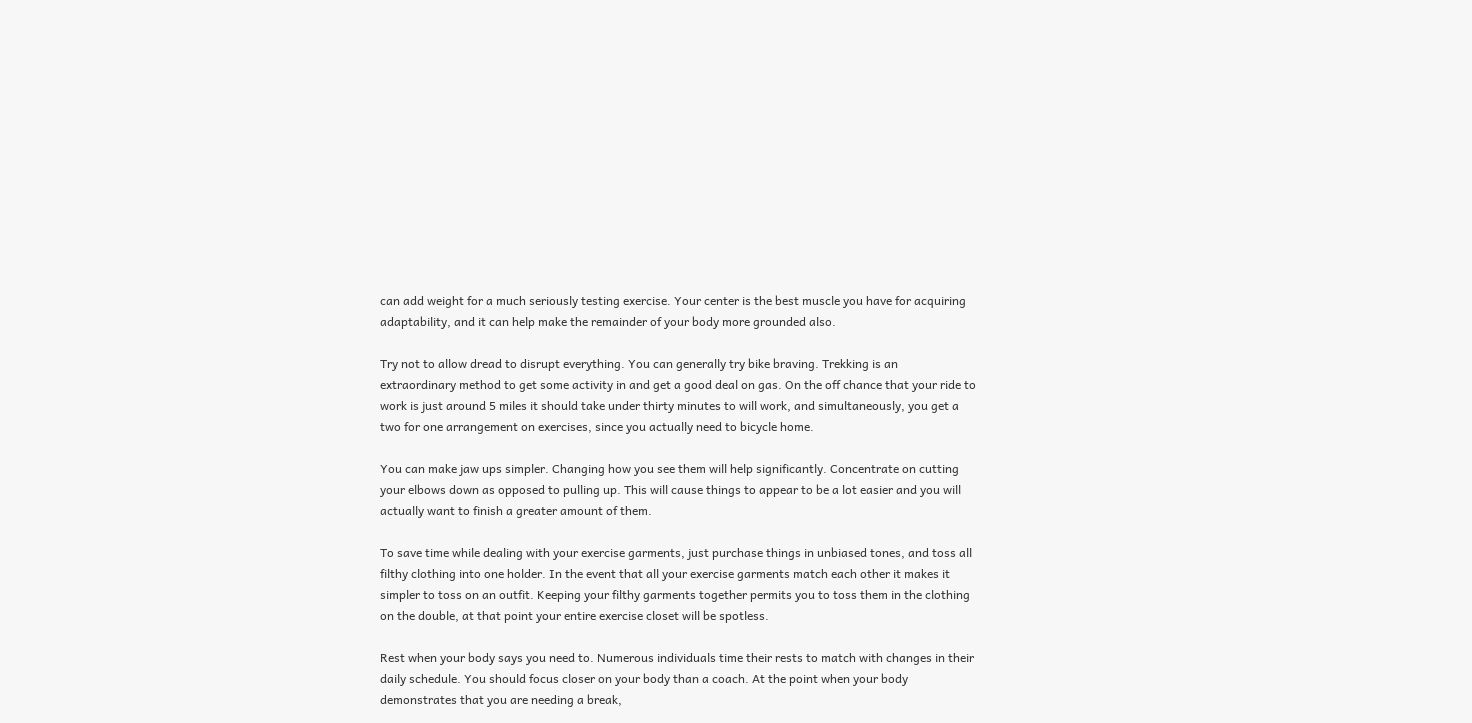can add weight for a much seriously testing exercise. Your center is the best muscle you have for acquiring adaptability, and it can help make the remainder of your body more grounded also.

Try not to allow dread to disrupt everything. You can generally try bike braving. Trekking is an extraordinary method to get some activity in and get a good deal on gas. On the off chance that your ride to work is just around 5 miles it should take under thirty minutes to will work, and simultaneously, you get a two for one arrangement on exercises, since you actually need to bicycle home.

You can make jaw ups simpler. Changing how you see them will help significantly. Concentrate on cutting your elbows down as opposed to pulling up. This will cause things to appear to be a lot easier and you will actually want to finish a greater amount of them.

To save time while dealing with your exercise garments, just purchase things in unbiased tones, and toss all filthy clothing into one holder. In the event that all your exercise garments match each other it makes it simpler to toss on an outfit. Keeping your filthy garments together permits you to toss them in the clothing on the double, at that point your entire exercise closet will be spotless.

Rest when your body says you need to. Numerous individuals time their rests to match with changes in their daily schedule. You should focus closer on your body than a coach. At the point when your body demonstrates that you are needing a break,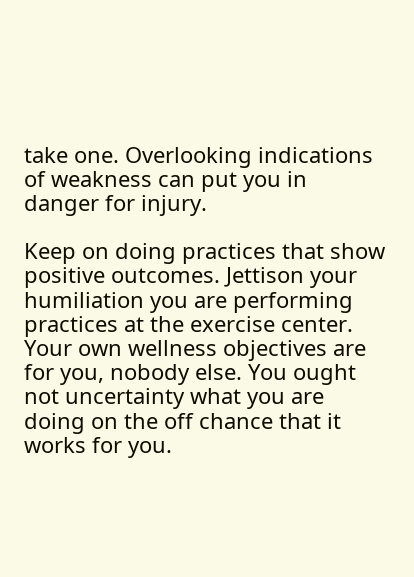take one. Overlooking indications of weakness can put you in danger for injury.

Keep on doing practices that show positive outcomes. Jettison your humiliation you are performing practices at the exercise center. Your own wellness objectives are for you, nobody else. You ought not uncertainty what you are doing on the off chance that it works for you.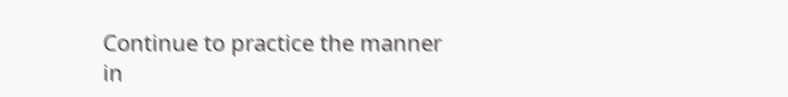Continue to practice the manner in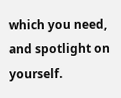which you need, and spotlight on yourself.